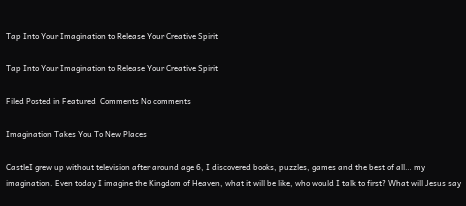Tap Into Your Imagination to Release Your Creative Spirit

Tap Into Your Imagination to Release Your Creative Spirit

Filed Posted in Featured  Comments No comments

Imagination Takes You To New Places

CastleI grew up without television after around age 6, I discovered books, puzzles, games and the best of all… my imagination. Even today I imagine the Kingdom of Heaven, what it will be like, who would I talk to first? What will Jesus say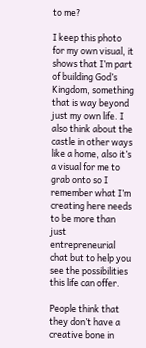to me?

I keep this photo for my own visual, it shows that I’m part of building God’s Kingdom, something that is way beyond just my own life. I also think about the castle in other ways like a home, also it’s a visual for me to grab onto so I remember what I’m creating here needs to be more than just entrepreneurial chat but to help you see the possibilities this life can offer.

People think that they don’t have a creative bone in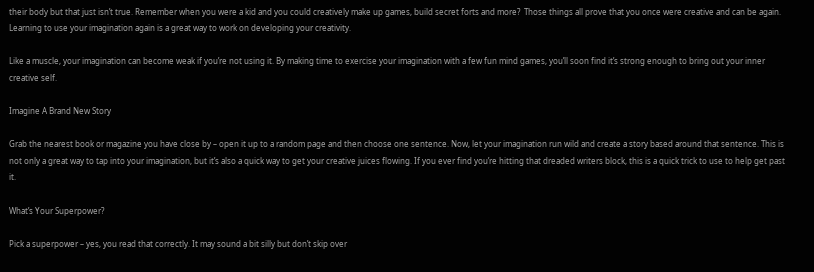their body but that just isn’t true. Remember when you were a kid and you could creatively make up games, build secret forts and more?  Those things all prove that you once were creative and can be again. Learning to use your imagination again is a great way to work on developing your creativity.

Like a muscle, your imagination can become weak if you’re not using it. By making time to exercise your imagination with a few fun mind games, you’ll soon find it’s strong enough to bring out your inner creative self.

Imagine A Brand New Story

Grab the nearest book or magazine you have close by – open it up to a random page and then choose one sentence. Now, let your imagination run wild and create a story based around that sentence. This is not only a great way to tap into your imagination, but it’s also a quick way to get your creative juices flowing. If you ever find you’re hitting that dreaded writers block, this is a quick trick to use to help get past it.

What’s Your Superpower?

Pick a superpower – yes, you read that correctly. It may sound a bit silly but don’t skip over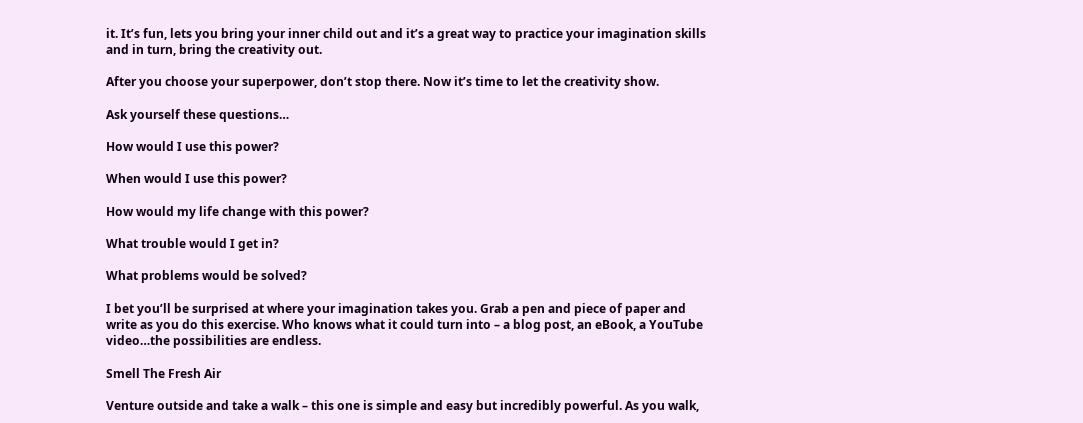it. It’s fun, lets you bring your inner child out and it’s a great way to practice your imagination skills and in turn, bring the creativity out.

After you choose your superpower, don’t stop there. Now it’s time to let the creativity show.

Ask yourself these questions…

How would I use this power?

When would I use this power?

How would my life change with this power?

What trouble would I get in?

What problems would be solved?

I bet you’ll be surprised at where your imagination takes you. Grab a pen and piece of paper and write as you do this exercise. Who knows what it could turn into – a blog post, an eBook, a YouTube video…the possibilities are endless.

Smell The Fresh Air

Venture outside and take a walk – this one is simple and easy but incredibly powerful. As you walk,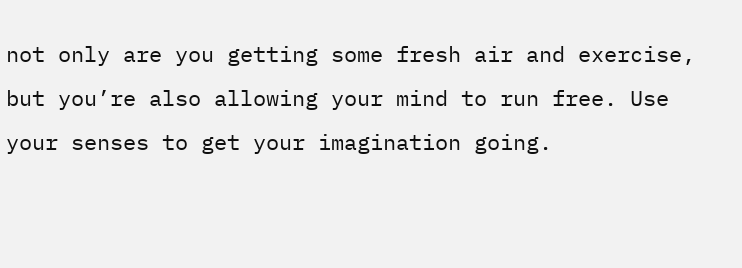not only are you getting some fresh air and exercise, but you’re also allowing your mind to run free. Use your senses to get your imagination going.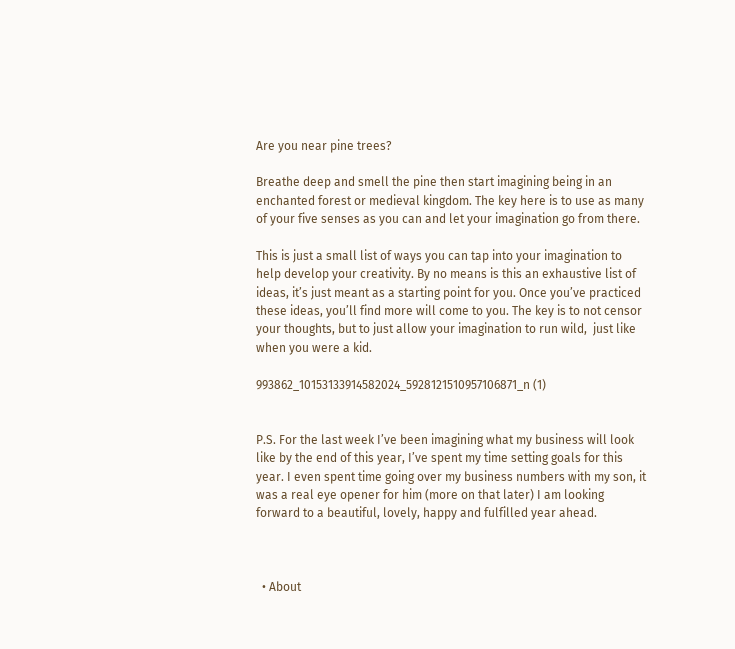Are you near pine trees?

Breathe deep and smell the pine then start imagining being in an enchanted forest or medieval kingdom. The key here is to use as many of your five senses as you can and let your imagination go from there.

This is just a small list of ways you can tap into your imagination to help develop your creativity. By no means is this an exhaustive list of ideas, it’s just meant as a starting point for you. Once you’ve practiced these ideas, you’ll find more will come to you. The key is to not censor your thoughts, but to just allow your imagination to run wild,  just like when you were a kid.

993862_10153133914582024_5928121510957106871_n (1)


P.S. For the last week I’ve been imagining what my business will look like by the end of this year, I’ve spent my time setting goals for this year. I even spent time going over my business numbers with my son, it was a real eye opener for him (more on that later) I am looking forward to a beautiful, lovely, happy and fulfilled year ahead.



  • About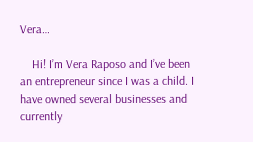Vera…

    Hi! I’m Vera Raposo and I’ve been an entrepreneur since I was a child. I have owned several businesses and currently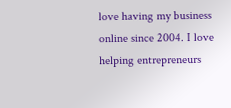love having my business online since 2004. I love helping entrepreneurs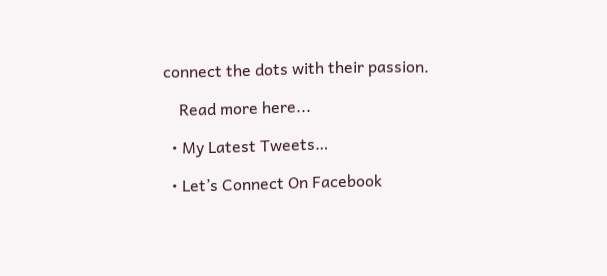connect the dots with their passion.

    Read more here...

  • My Latest Tweets…

  • Let’s Connect On Facebook